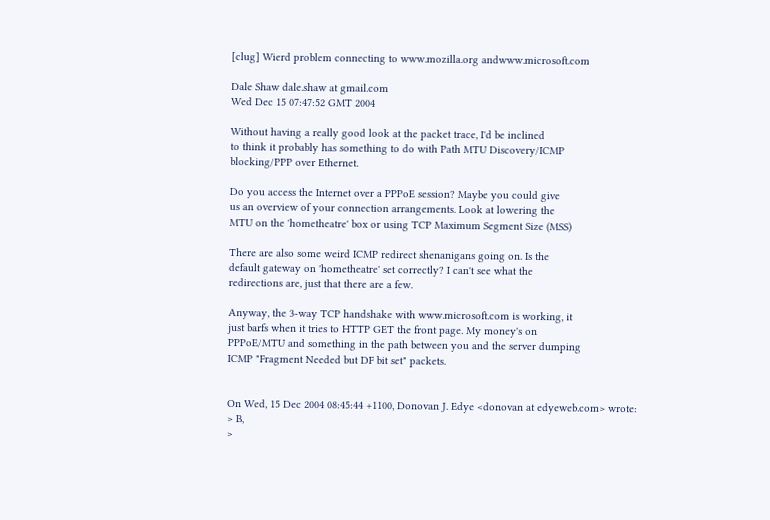[clug] Wierd problem connecting to www.mozilla.org andwww.microsoft.com

Dale Shaw dale.shaw at gmail.com
Wed Dec 15 07:47:52 GMT 2004

Without having a really good look at the packet trace, I'd be inclined
to think it probably has something to do with Path MTU Discovery/ICMP
blocking/PPP over Ethernet.

Do you access the Internet over a PPPoE session? Maybe you could give
us an overview of your connection arrangements. Look at lowering the
MTU on the 'hometheatre' box or using TCP Maximum Segment Size (MSS)

There are also some weird ICMP redirect shenanigans going on. Is the
default gateway on 'hometheatre' set correctly? I can't see what the
redirections are, just that there are a few.

Anyway, the 3-way TCP handshake with www.microsoft.com is working, it
just barfs when it tries to HTTP GET the front page. My money's on
PPPoE/MTU and something in the path between you and the server dumping
ICMP "Fragment Needed but DF bit set" packets.


On Wed, 15 Dec 2004 08:45:44 +1100, Donovan J. Edye <donovan at edyeweb.com> wrote:
> B,
>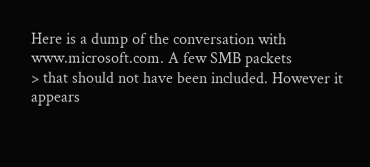Here is a dump of the conversation with www.microsoft.com. A few SMB packets
> that should not have been included. However it appears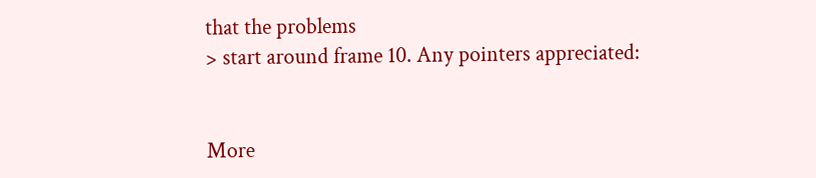that the problems
> start around frame 10. Any pointers appreciated:


More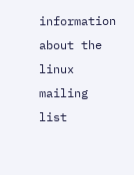information about the linux mailing list